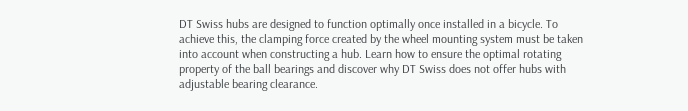DT Swiss hubs are designed to function optimally once installed in a bicycle. To achieve this, the clamping force created by the wheel mounting system must be taken into account when constructing a hub. Learn how to ensure the optimal rotating property of the ball bearings and discover why DT Swiss does not offer hubs with adjustable bearing clearance.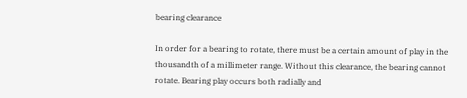bearing clearance

In order for a bearing to rotate, there must be a certain amount of play in the thousandth of a millimeter range. Without this clearance, the bearing cannot rotate. Bearing play occurs both radially and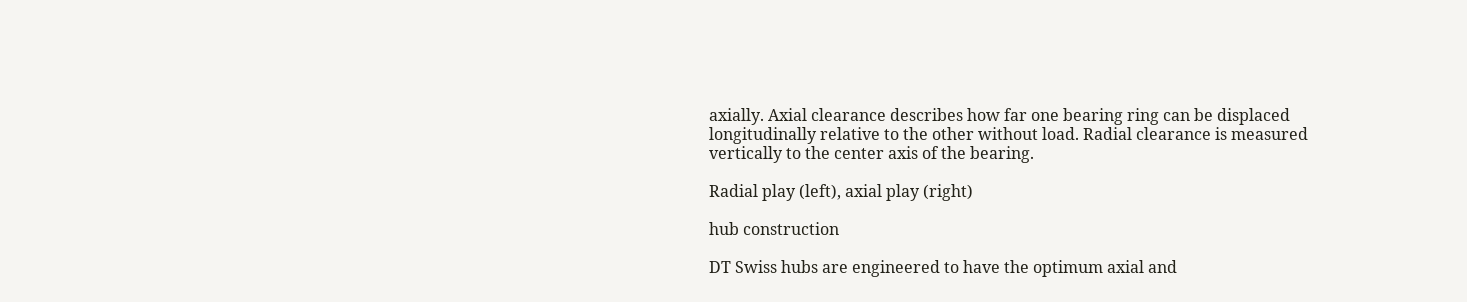axially. Axial clearance describes how far one bearing ring can be displaced longitudinally relative to the other without load. Radial clearance is measured vertically to the center axis of the bearing.

Radial play (left), axial play (right)

hub construction

DT Swiss hubs are engineered to have the optimum axial and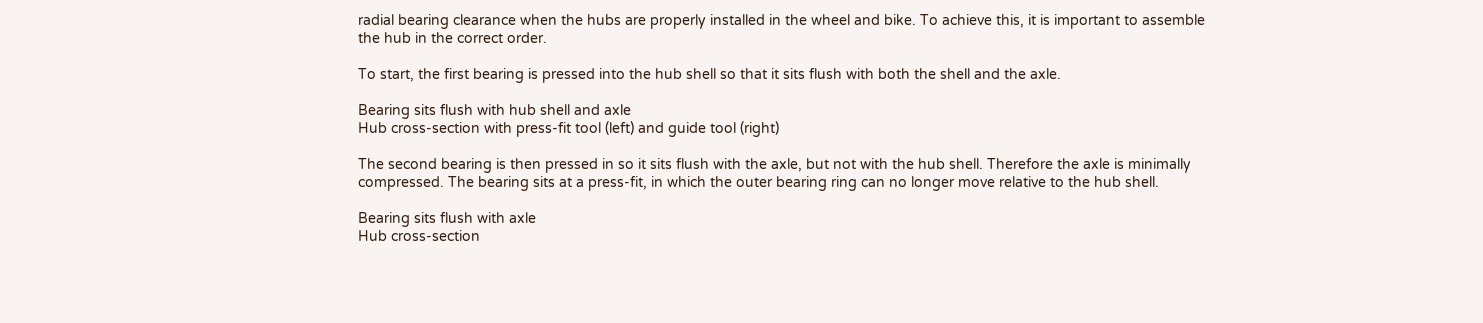radial bearing clearance when the hubs are properly installed in the wheel and bike. To achieve this, it is important to assemble the hub in the correct order.

To start, the first bearing is pressed into the hub shell so that it sits flush with both the shell and the axle.

Bearing sits flush with hub shell and axle
Hub cross-section with press-fit tool (left) and guide tool (right)

The second bearing is then pressed in so it sits flush with the axle, but not with the hub shell. Therefore the axle is minimally compressed. The bearing sits at a press-fit, in which the outer bearing ring can no longer move relative to the hub shell.

Bearing sits flush with axle
Hub cross-section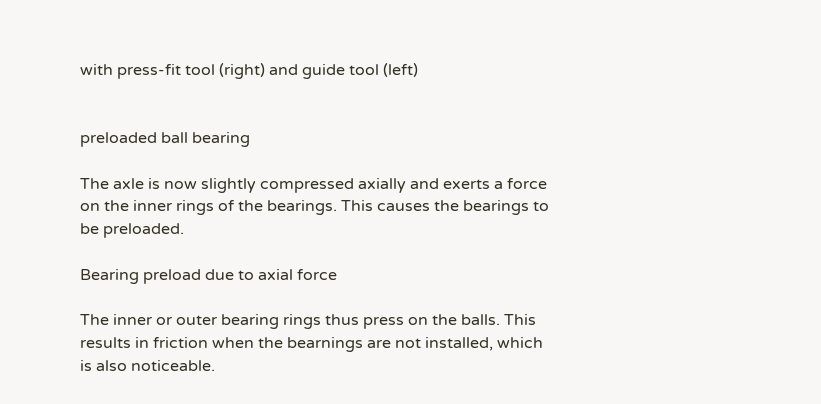with press-fit tool (right) and guide tool (left)


preloaded ball bearing

The axle is now slightly compressed axially and exerts a force on the inner rings of the bearings. This causes the bearings to be preloaded.

Bearing preload due to axial force

The inner or outer bearing rings thus press on the balls. This results in friction when the bearnings are not installed, which is also noticeable.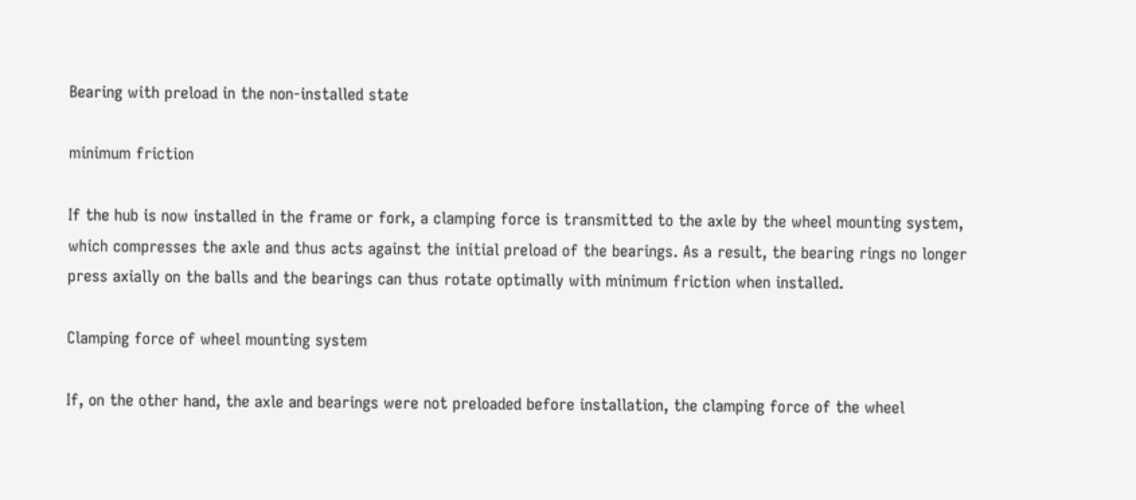Bearing with preload in the non-installed state

minimum friction

If the hub is now installed in the frame or fork, a clamping force is transmitted to the axle by the wheel mounting system, which compresses the axle and thus acts against the initial preload of the bearings. As a result, the bearing rings no longer press axially on the balls and the bearings can thus rotate optimally with minimum friction when installed.

Clamping force of wheel mounting system

If, on the other hand, the axle and bearings were not preloaded before installation, the clamping force of the wheel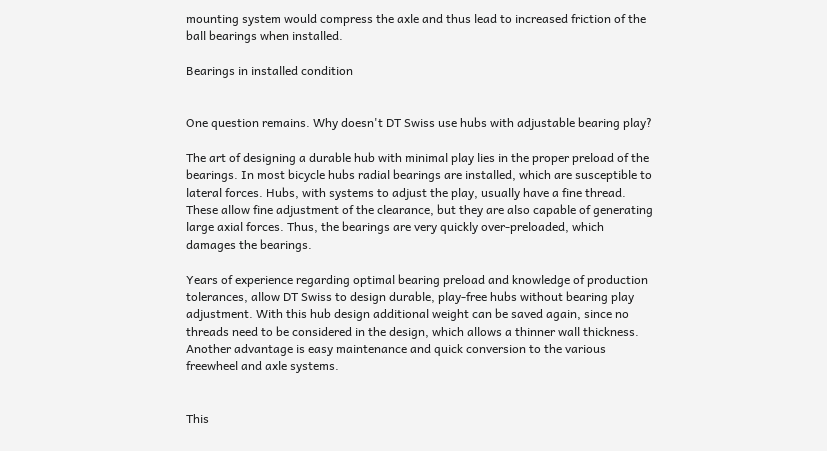mounting system would compress the axle and thus lead to increased friction of the ball bearings when installed.

Bearings in installed condition


One question remains. Why doesn't DT Swiss use hubs with adjustable bearing play?

The art of designing a durable hub with minimal play lies in the proper preload of the bearings. In most bicycle hubs radial bearings are installed, which are susceptible to lateral forces. Hubs, with systems to adjust the play, usually have a fine thread. These allow fine adjustment of the clearance, but they are also capable of generating large axial forces. Thus, the bearings are very quickly over-preloaded, which damages the bearings.

Years of experience regarding optimal bearing preload and knowledge of production tolerances, allow DT Swiss to design durable, play-free hubs without bearing play adjustment. With this hub design additional weight can be saved again, since no threads need to be considered in the design, which allows a thinner wall thickness. Another advantage is easy maintenance and quick conversion to the various freewheel and axle systems.


This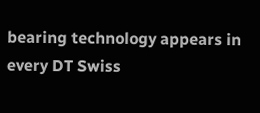bearing technology appears in every DT Swiss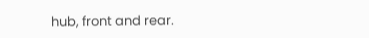hub, front and rear.